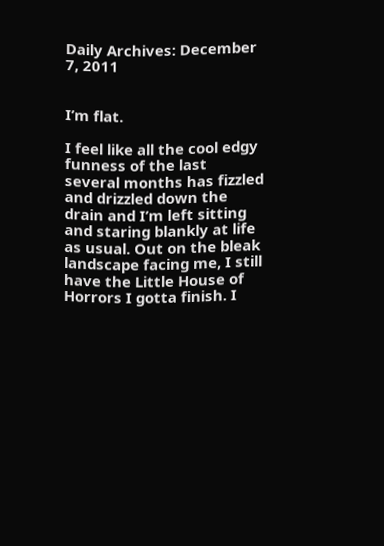Daily Archives: December 7, 2011


I’m flat.

I feel like all the cool edgy funness of the last several months has fizzled and drizzled down the drain and I’m left sitting and staring blankly at life as usual. Out on the bleak landscape facing me, I still have the Little House of Horrors I gotta finish. I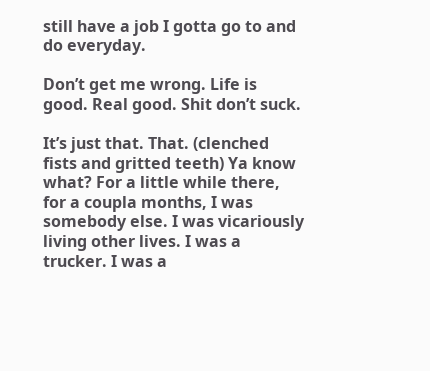still have a job I gotta go to and do everyday.

Don’t get me wrong. Life is good. Real good. Shit don’t suck.

It’s just that. That. (clenched fists and gritted teeth) Ya know what? For a little while there, for a coupla months, I was somebody else. I was vicariously living other lives. I was a trucker. I was a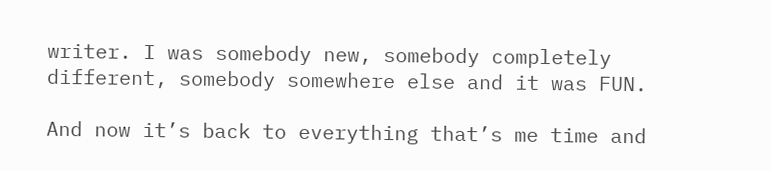writer. I was somebody new, somebody completely different, somebody somewhere else and it was FUN.

And now it’s back to everything that’s me time and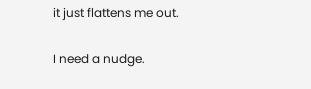it just flattens me out.

I need a nudge.